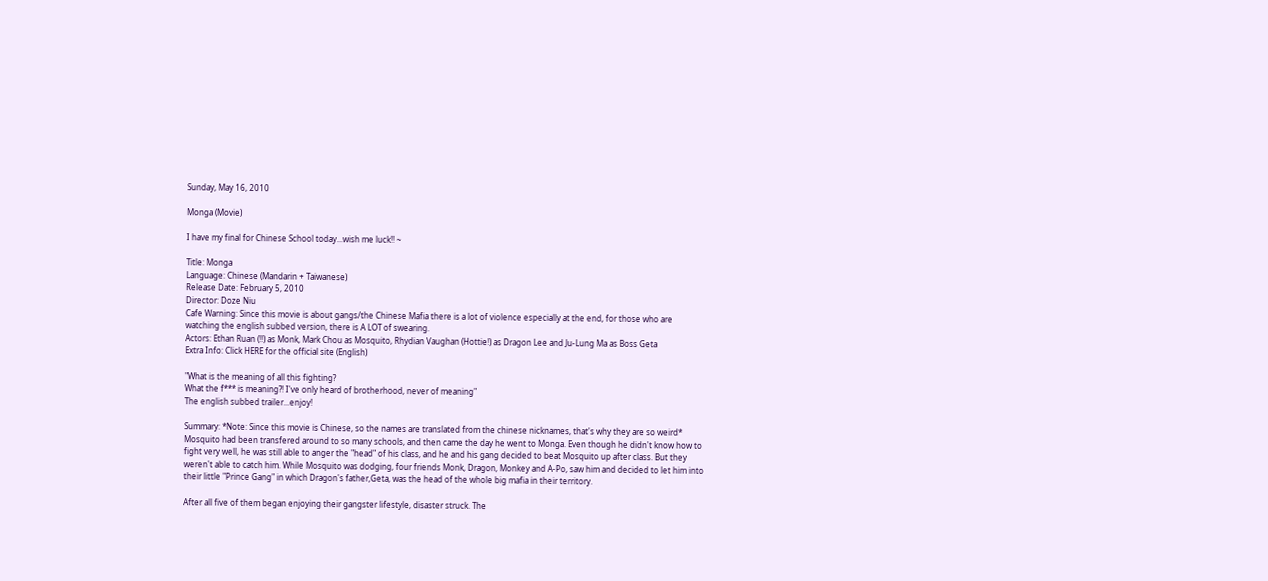Sunday, May 16, 2010

Monga (Movie)

I have my final for Chinese School today...wish me luck!! ~

Title: Monga
Language: Chinese (Mandarin + Taiwanese)
Release Date: February 5, 2010
Director: Doze Niu
Cafe Warning: Since this movie is about gangs/the Chinese Mafia there is a lot of violence especially at the end, for those who are watching the english subbed version, there is A LOT of swearing.
Actors: Ethan Ruan (!!) as Monk, Mark Chou as Mosquito, Rhydian Vaughan (Hottie!) as Dragon Lee and Ju-Lung Ma as Boss Geta
Extra Info: Click HERE for the official site (English)

"What is the meaning of all this fighting?
What the f*** is meaning?! I've only heard of brotherhood, never of meaning"
The english subbed trailer...enjoy!

Summary: *Note: Since this movie is Chinese, so the names are translated from the chinese nicknames, that's why they are so weird* Mosquito had been transfered around to so many schools, and then came the day he went to Monga. Even though he didn't know how to fight very well, he was still able to anger the "head" of his class, and he and his gang decided to beat Mosquito up after class. But they weren't able to catch him. While Mosquito was dodging, four friends Monk, Dragon, Monkey and A-Po, saw him and decided to let him into their little "Prince Gang" in which Dragon's father,Geta, was the head of the whole big mafia in their territory.

After all five of them began enjoying their gangster lifestyle, disaster struck. The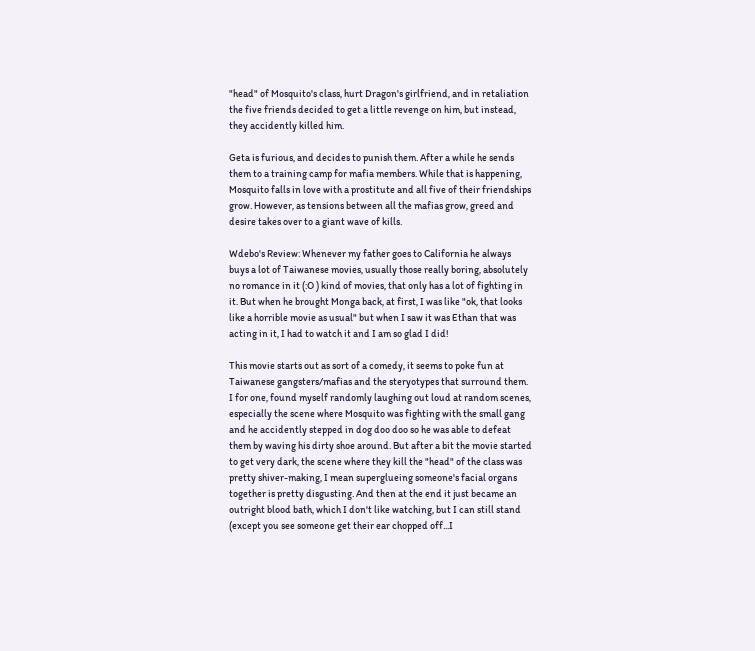"head" of Mosquito's class, hurt Dragon's girlfriend, and in retaliation the five friends decided to get a little revenge on him, but instead, they accidently killed him.

Geta is furious, and decides to punish them. After a while he sends them to a training camp for mafia members. While that is happening, Mosquito falls in love with a prostitute and all five of their friendships grow. However, as tensions between all the mafias grow, greed and desire takes over to a giant wave of kills.

Wdebo's Review: Whenever my father goes to California he always buys a lot of Taiwanese movies, usually those really boring, absolutely no romance in it (:O ) kind of movies, that only has a lot of fighting in it. But when he brought Monga back, at first, I was like "ok, that looks like a horrible movie as usual" but when I saw it was Ethan that was acting in it, I had to watch it and I am so glad I did!

This movie starts out as sort of a comedy, it seems to poke fun at Taiwanese gangsters/mafias and the steryotypes that surround them. I for one, found myself randomly laughing out loud at random scenes, especially the scene where Mosquito was fighting with the small gang and he accidently stepped in dog doo doo so he was able to defeat them by waving his dirty shoe around. But after a bit the movie started to get very dark, the scene where they kill the "head" of the class was pretty shiver-making, I mean superglueing someone's facial organs together is pretty disgusting. And then at the end it just became an outright blood bath, which I don't like watching, but I can still stand (except you see someone get their ear chopped off...I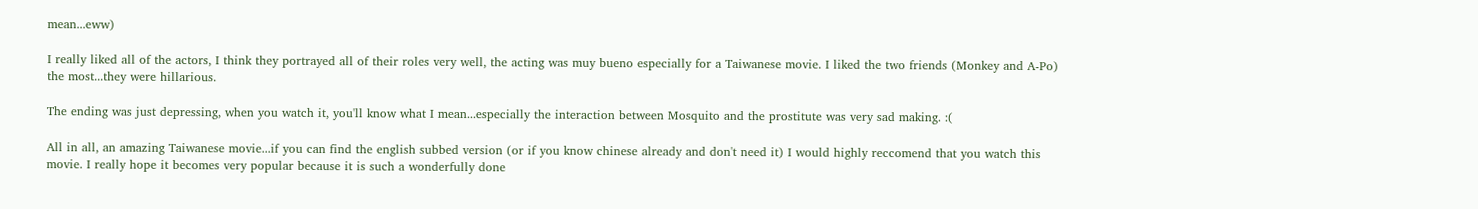mean...eww)

I really liked all of the actors, I think they portrayed all of their roles very well, the acting was muy bueno especially for a Taiwanese movie. I liked the two friends (Monkey and A-Po) the most...they were hillarious.

The ending was just depressing, when you watch it, you'll know what I mean...especially the interaction between Mosquito and the prostitute was very sad making. :(

All in all, an amazing Taiwanese movie...if you can find the english subbed version (or if you know chinese already and don't need it) I would highly reccomend that you watch this movie. I really hope it becomes very popular because it is such a wonderfully done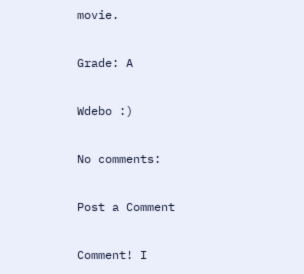movie.

Grade: A

Wdebo :)

No comments:

Post a Comment

Comment! I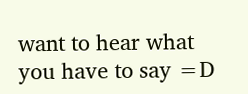want to hear what you have to say =D